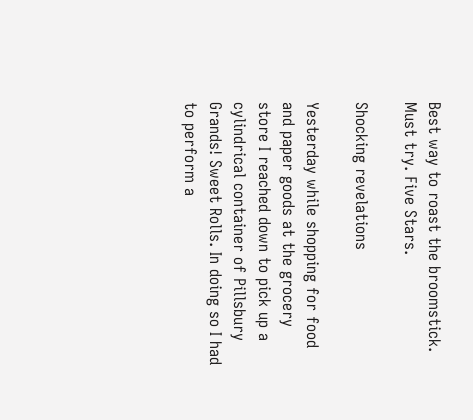Best way to roast the broomstick. Must try. Five Stars.

Shocking revelations

Yesterday while shopping for food and paper goods at the grocery store I reached down to pick up a cylindrical container of Pillsbury Grands! Sweet Rolls. In doing so I had to perform a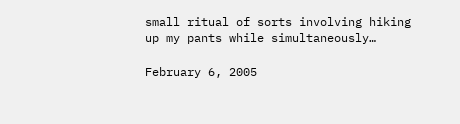small ritual of sorts involving hiking up my pants while simultaneously…

February 6, 2005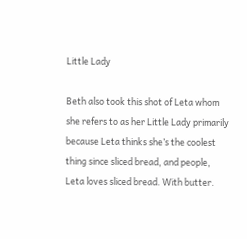Little Lady

Beth also took this shot of Leta whom she refers to as her Little Lady primarily because Leta thinks she’s the coolest thing since sliced bread, and people, Leta loves sliced bread. With butter.